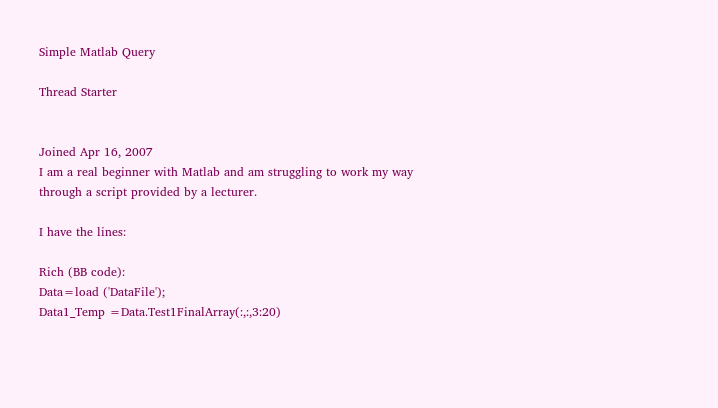Simple Matlab Query

Thread Starter


Joined Apr 16, 2007
I am a real beginner with Matlab and am struggling to work my way through a script provided by a lecturer.

I have the lines:

Rich (BB code):
Data=load ('DataFile');
Data1_Temp =Data.Test1FinalArray(:,:,3:20)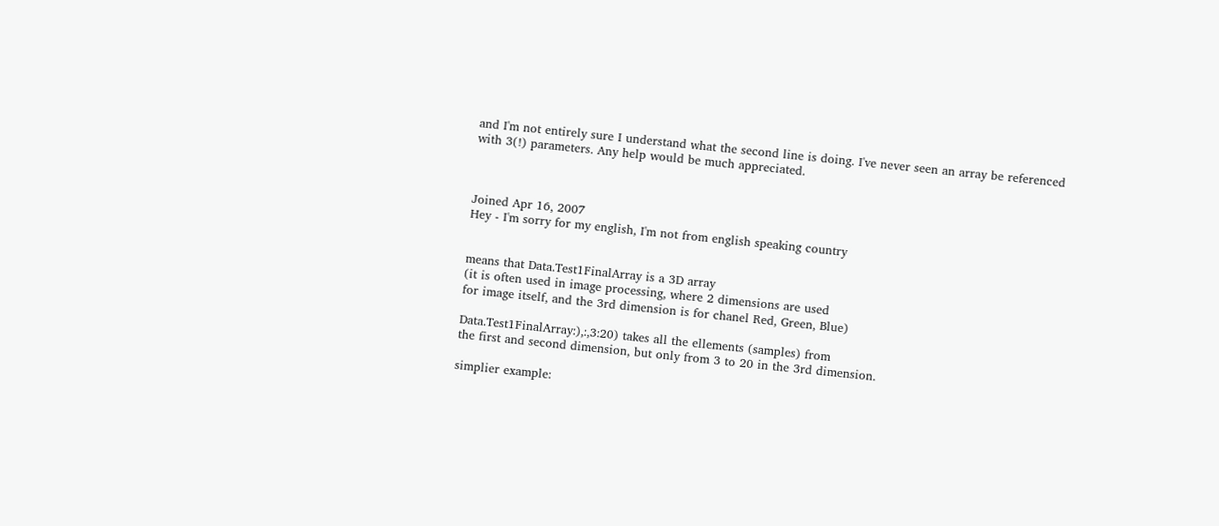and I'm not entirely sure I understand what the second line is doing. I've never seen an array be referenced with 3(!) parameters. Any help would be much appreciated.



Joined Apr 16, 2007
Hey - I'm sorry for my english, I'm not from english speaking country


means that Data.Test1FinalArray is a 3D array
(it is often used in image processing, where 2 dimensions are used
for image itself, and the 3rd dimension is for chanel Red, Green, Blue)

Data.Test1FinalArray:),:,3:20) takes all the ellements (samples) from
the first and second dimension, but only from 3 to 20 in the 3rd dimension.

simplier example: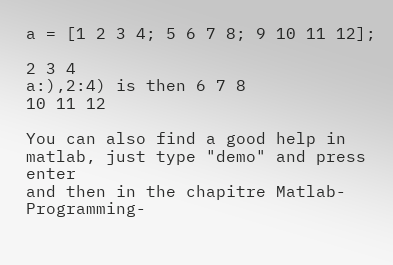a = [1 2 3 4; 5 6 7 8; 9 10 11 12];

2 3 4
a:),2:4) is then 6 7 8
10 11 12

You can also find a good help in matlab, just type "demo" and press enter
and then in the chapitre Matlab-Programming-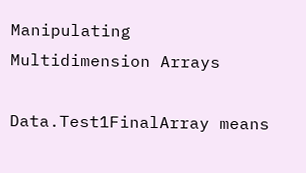Manipulating Multidimension Arrays

Data.Test1FinalArray means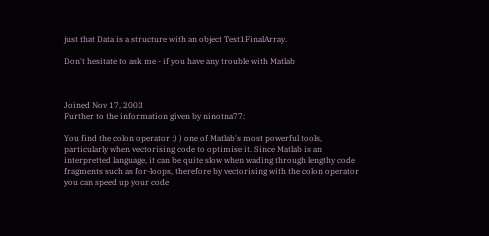just that Data is a structure with an object Test1FinalArray.

Don't hesitate to ask me - if you have any trouble with Matlab



Joined Nov 17, 2003
Further to the information given by ninotna77:

You find the colon operator :) ) one of Matlab's most powerful tools, particularly when vectorising code to optimise it. Since Matlab is an interpretted language, it can be quite slow when wading through lengthy code fragments such as for-loops, therefore by vectorising with the colon operator you can speed up your code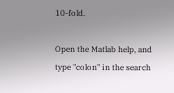10-fold.

Open the Matlab help, and type "colon" in the search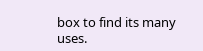box to find its many uses.